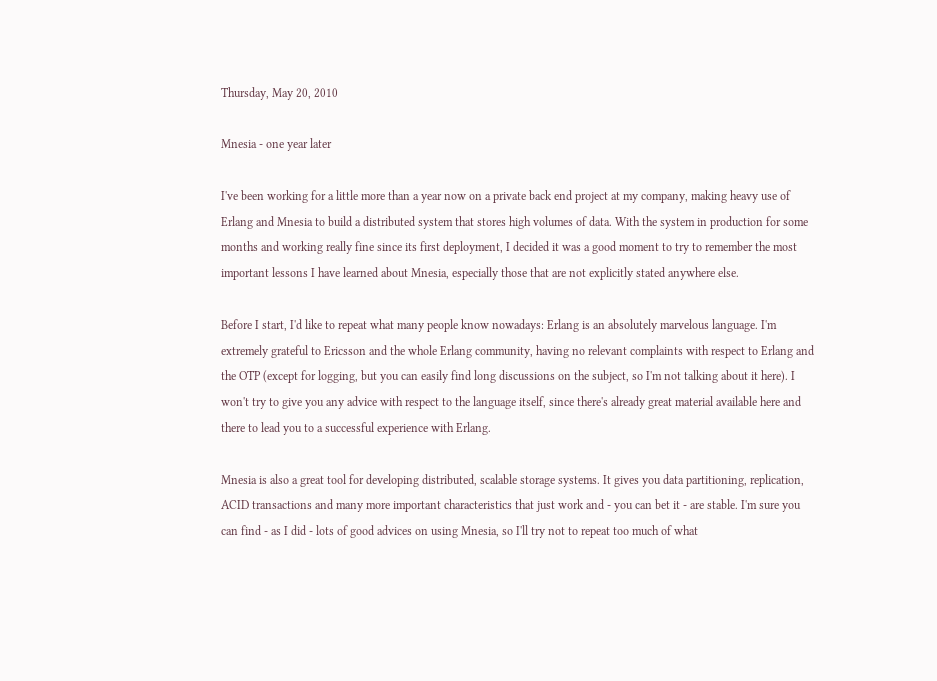Thursday, May 20, 2010

Mnesia - one year later

I've been working for a little more than a year now on a private back end project at my company, making heavy use of Erlang and Mnesia to build a distributed system that stores high volumes of data. With the system in production for some months and working really fine since its first deployment, I decided it was a good moment to try to remember the most important lessons I have learned about Mnesia, especially those that are not explicitly stated anywhere else.

Before I start, I'd like to repeat what many people know nowadays: Erlang is an absolutely marvelous language. I'm extremely grateful to Ericsson and the whole Erlang community, having no relevant complaints with respect to Erlang and the OTP (except for logging, but you can easily find long discussions on the subject, so I'm not talking about it here). I won't try to give you any advice with respect to the language itself, since there's already great material available here and there to lead you to a successful experience with Erlang.

Mnesia is also a great tool for developing distributed, scalable storage systems. It gives you data partitioning, replication, ACID transactions and many more important characteristics that just work and - you can bet it - are stable. I'm sure you can find - as I did - lots of good advices on using Mnesia, so I'll try not to repeat too much of what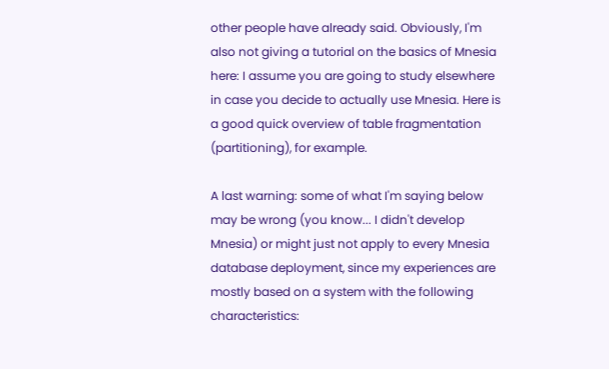other people have already said. Obviously, I'm also not giving a tutorial on the basics of Mnesia here: I assume you are going to study elsewhere in case you decide to actually use Mnesia. Here is a good quick overview of table fragmentation (partitioning), for example.

A last warning: some of what I'm saying below may be wrong (you know... I didn't develop Mnesia) or might just not apply to every Mnesia database deployment, since my experiences are mostly based on a system with the following characteristics: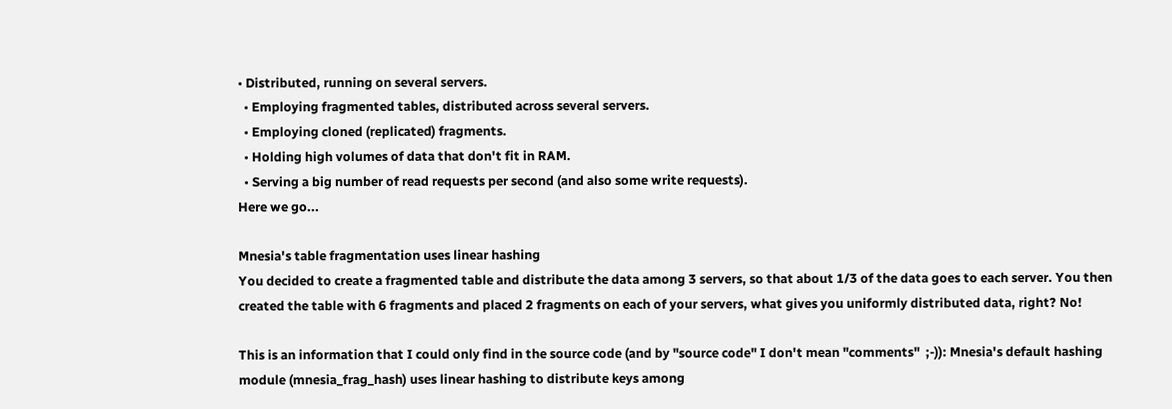• Distributed, running on several servers.
  • Employing fragmented tables, distributed across several servers.
  • Employing cloned (replicated) fragments.
  • Holding high volumes of data that don't fit in RAM.
  • Serving a big number of read requests per second (and also some write requests).
Here we go...

Mnesia's table fragmentation uses linear hashing
You decided to create a fragmented table and distribute the data among 3 servers, so that about 1/3 of the data goes to each server. You then created the table with 6 fragments and placed 2 fragments on each of your servers, what gives you uniformly distributed data, right? No!

This is an information that I could only find in the source code (and by "source code" I don't mean "comments"  ;-)): Mnesia's default hashing module (mnesia_frag_hash) uses linear hashing to distribute keys among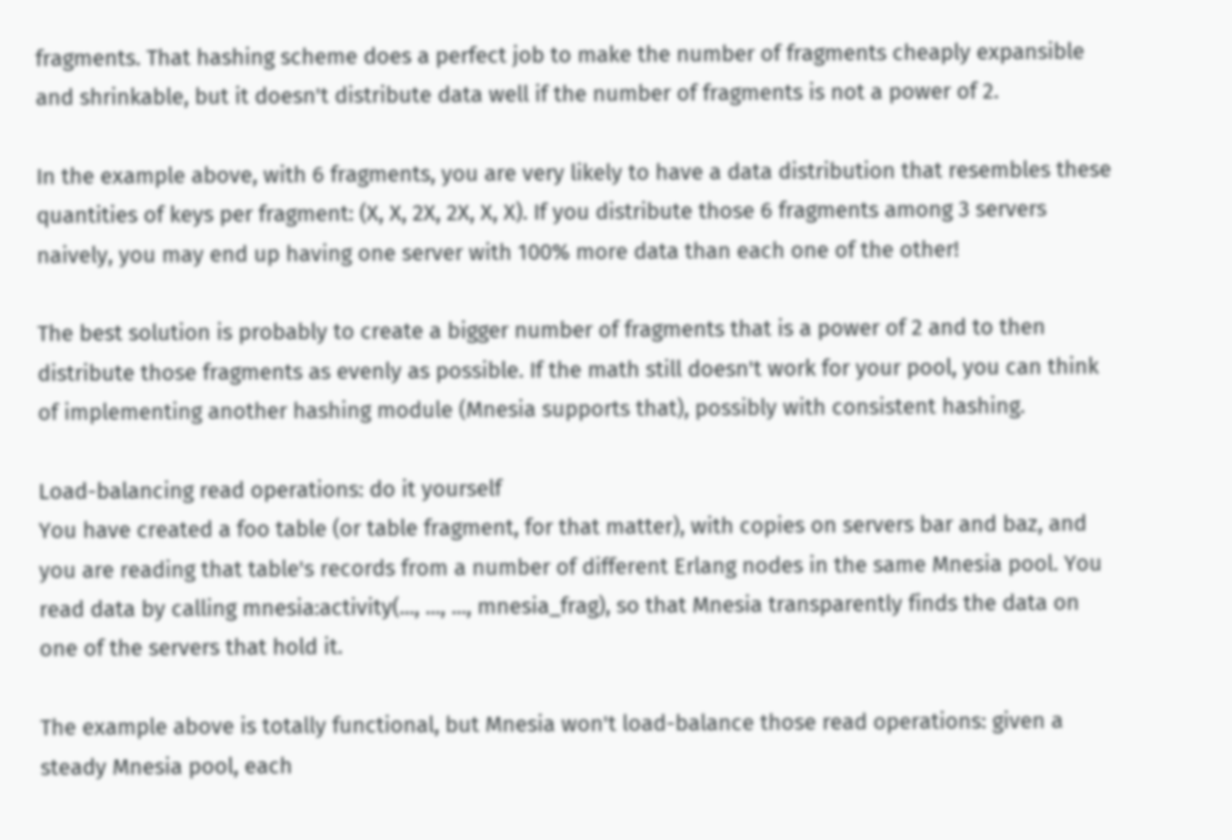fragments. That hashing scheme does a perfect job to make the number of fragments cheaply expansible and shrinkable, but it doesn't distribute data well if the number of fragments is not a power of 2.

In the example above, with 6 fragments, you are very likely to have a data distribution that resembles these quantities of keys per fragment: (X, X, 2X, 2X, X, X). If you distribute those 6 fragments among 3 servers naively, you may end up having one server with 100% more data than each one of the other!

The best solution is probably to create a bigger number of fragments that is a power of 2 and to then distribute those fragments as evenly as possible. If the math still doesn't work for your pool, you can think of implementing another hashing module (Mnesia supports that), possibly with consistent hashing.

Load-balancing read operations: do it yourself
You have created a foo table (or table fragment, for that matter), with copies on servers bar and baz, and you are reading that table's records from a number of different Erlang nodes in the same Mnesia pool. You read data by calling mnesia:activity(..., ..., ..., mnesia_frag), so that Mnesia transparently finds the data on one of the servers that hold it.

The example above is totally functional, but Mnesia won't load-balance those read operations: given a steady Mnesia pool, each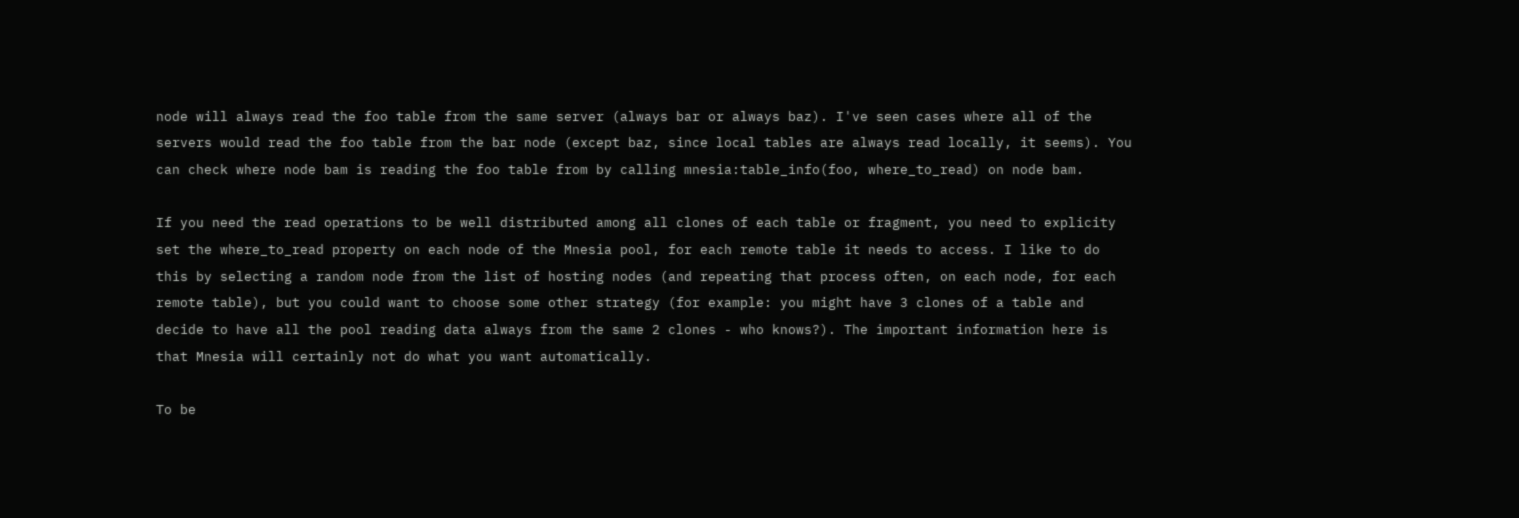node will always read the foo table from the same server (always bar or always baz). I've seen cases where all of the servers would read the foo table from the bar node (except baz, since local tables are always read locally, it seems). You can check where node bam is reading the foo table from by calling mnesia:table_info(foo, where_to_read) on node bam.

If you need the read operations to be well distributed among all clones of each table or fragment, you need to explicity set the where_to_read property on each node of the Mnesia pool, for each remote table it needs to access. I like to do this by selecting a random node from the list of hosting nodes (and repeating that process often, on each node, for each remote table), but you could want to choose some other strategy (for example: you might have 3 clones of a table and decide to have all the pool reading data always from the same 2 clones - who knows?). The important information here is that Mnesia will certainly not do what you want automatically.

To be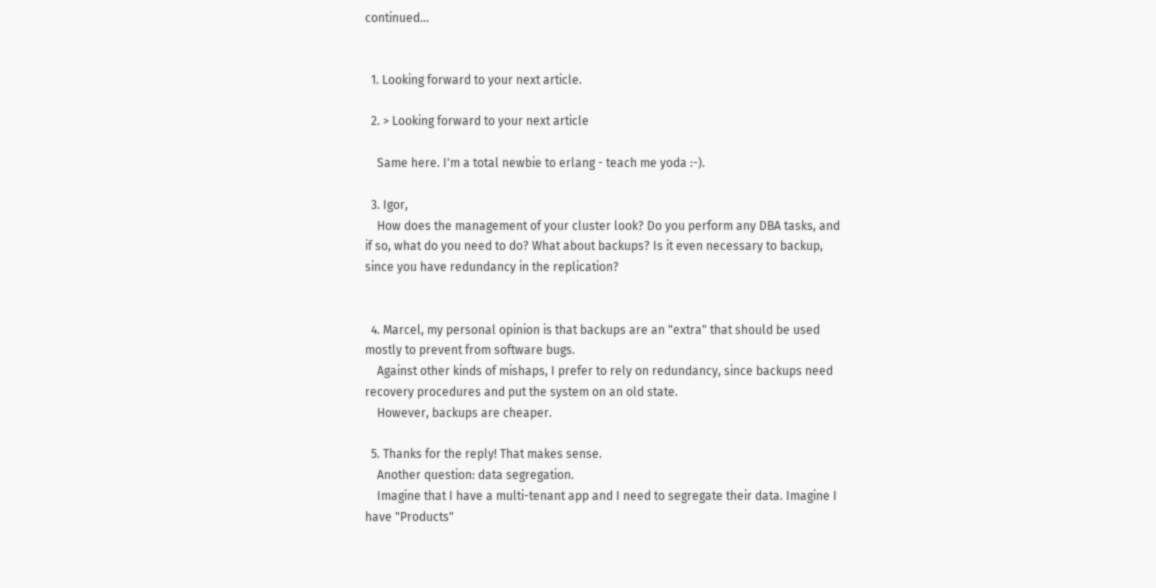continued...


  1. Looking forward to your next article.

  2. > Looking forward to your next article

    Same here. I'm a total newbie to erlang - teach me yoda :-).

  3. Igor,
    How does the management of your cluster look? Do you perform any DBA tasks, and if so, what do you need to do? What about backups? Is it even necessary to backup, since you have redundancy in the replication?


  4. Marcel, my personal opinion is that backups are an "extra" that should be used mostly to prevent from software bugs.
    Against other kinds of mishaps, I prefer to rely on redundancy, since backups need recovery procedures and put the system on an old state.
    However, backups are cheaper.

  5. Thanks for the reply! That makes sense.
    Another question: data segregation.
    Imagine that I have a multi-tenant app and I need to segregate their data. Imagine I have "Products"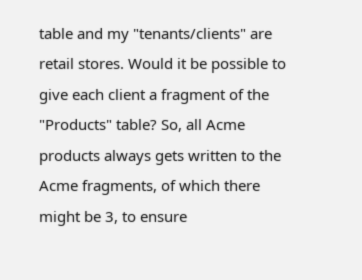table and my "tenants/clients" are retail stores. Would it be possible to give each client a fragment of the "Products" table? So, all Acme products always gets written to the Acme fragments, of which there might be 3, to ensure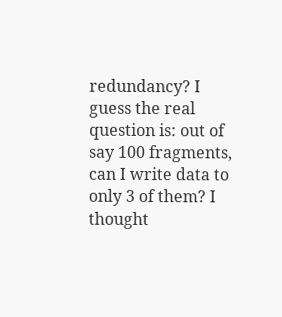redundancy? I guess the real question is: out of say 100 fragments, can I write data to only 3 of them? I thought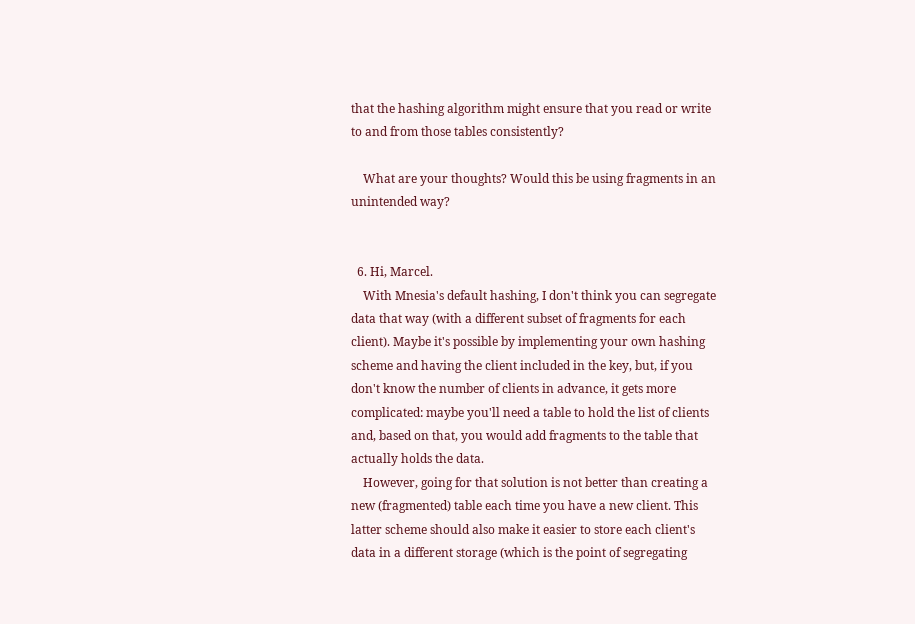that the hashing algorithm might ensure that you read or write to and from those tables consistently?

    What are your thoughts? Would this be using fragments in an unintended way?


  6. Hi, Marcel.
    With Mnesia's default hashing, I don't think you can segregate data that way (with a different subset of fragments for each client). Maybe it's possible by implementing your own hashing scheme and having the client included in the key, but, if you don't know the number of clients in advance, it gets more complicated: maybe you'll need a table to hold the list of clients and, based on that, you would add fragments to the table that actually holds the data.
    However, going for that solution is not better than creating a new (fragmented) table each time you have a new client. This latter scheme should also make it easier to store each client's data in a different storage (which is the point of segregating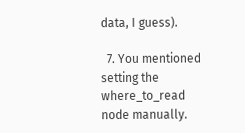data, I guess).

  7. You mentioned setting the where_to_read node manually.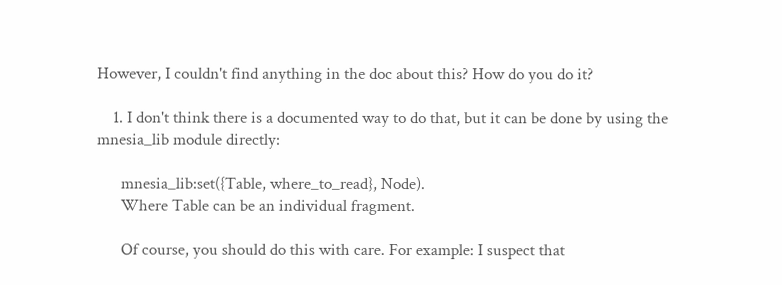However, I couldn't find anything in the doc about this? How do you do it?

    1. I don't think there is a documented way to do that, but it can be done by using the mnesia_lib module directly:

      mnesia_lib:set({Table, where_to_read}, Node).
      Where Table can be an individual fragment.

      Of course, you should do this with care. For example: I suspect that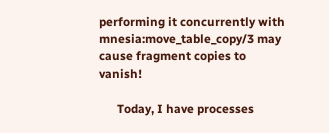performing it concurrently with mnesia:move_table_copy/3 may cause fragment copies to vanish!

      Today, I have processes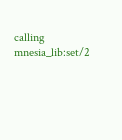calling mnesia_lib:set/2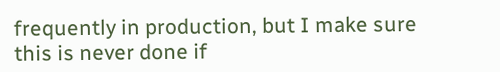frequently in production, but I make sure this is never done if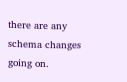there are any schema changes going on.